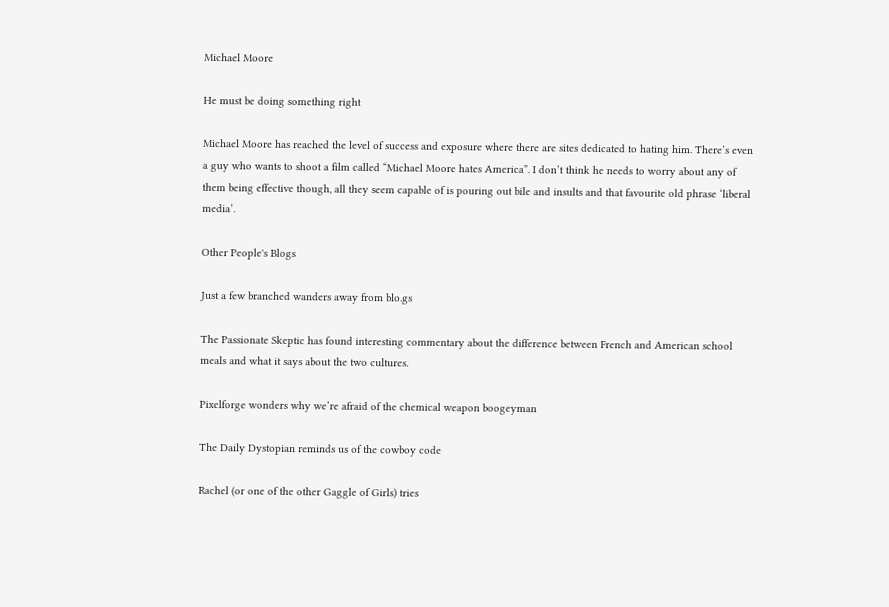Michael Moore

He must be doing something right

Michael Moore has reached the level of success and exposure where there are sites dedicated to hating him. There’s even a guy who wants to shoot a film called “Michael Moore hates America”. I don’t think he needs to worry about any of them being effective though, all they seem capable of is pouring out bile and insults and that favourite old phrase ‘liberal media’.

Other People's Blogs

Just a few branched wanders away from blo.gs

The Passionate Skeptic has found interesting commentary about the difference between French and American school meals and what it says about the two cultures.

Pixelforge wonders why we’re afraid of the chemical weapon boogeyman

The Daily Dystopian reminds us of the cowboy code

Rachel (or one of the other Gaggle of Girls) tries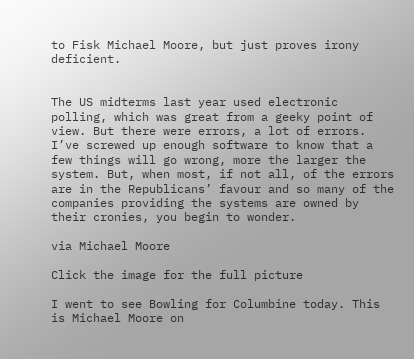to Fisk Michael Moore, but just proves irony deficient.


The US midterms last year used electronic polling, which was great from a geeky point of view. But there were errors, a lot of errors. I’ve screwed up enough software to know that a few things will go wrong, more the larger the system. But, when most, if not all, of the errors are in the Republicans’ favour and so many of the companies providing the systems are owned by their cronies, you begin to wonder.

via Michael Moore

Click the image for the full picture

I went to see Bowling for Columbine today. This is Michael Moore on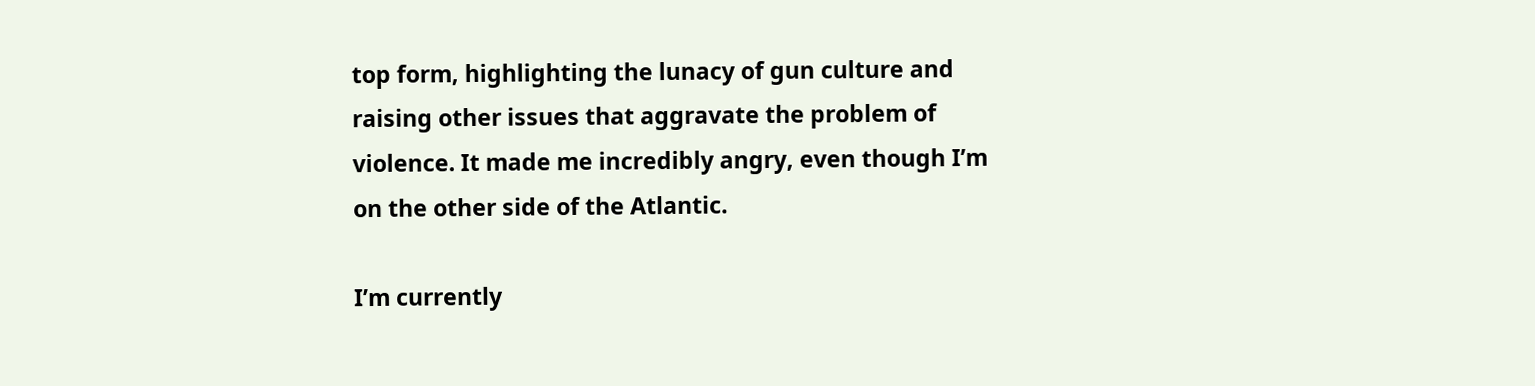top form, highlighting the lunacy of gun culture and raising other issues that aggravate the problem of violence. It made me incredibly angry, even though I’m on the other side of the Atlantic.

I’m currently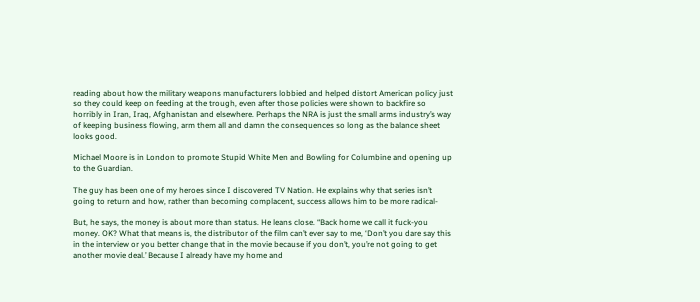reading about how the military weapons manufacturers lobbied and helped distort American policy just so they could keep on feeding at the trough, even after those policies were shown to backfire so horribly in Iran, Iraq, Afghanistan and elsewhere. Perhaps the NRA is just the small arms industry’s way of keeping business flowing, arm them all and damn the consequences so long as the balance sheet looks good.

Michael Moore is in London to promote Stupid White Men and Bowling for Columbine and opening up to the Guardian.

The guy has been one of my heroes since I discovered TV Nation. He explains why that series isn’t going to return and how, rather than becoming complacent, success allows him to be more radical-

But, he says, the money is about more than status. He leans close. “Back home we call it fuck-you money. OK? What that means is, the distributor of the film can’t ever say to me, ‘Don’t you dare say this in the interview or you better change that in the movie because if you don’t, you’re not going to get another movie deal.’ Because I already have my home and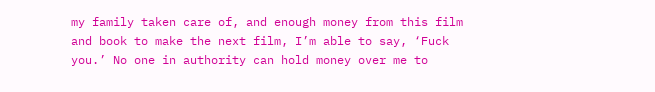my family taken care of, and enough money from this film and book to make the next film, I’m able to say, ‘Fuck you.’ No one in authority can hold money over me to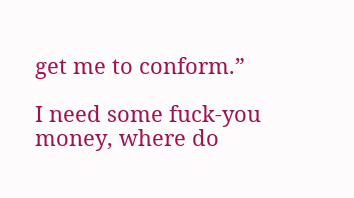get me to conform.”

I need some fuck-you money, where do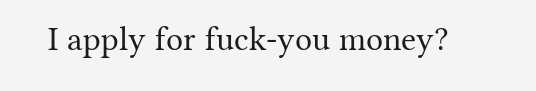I apply for fuck-you money?